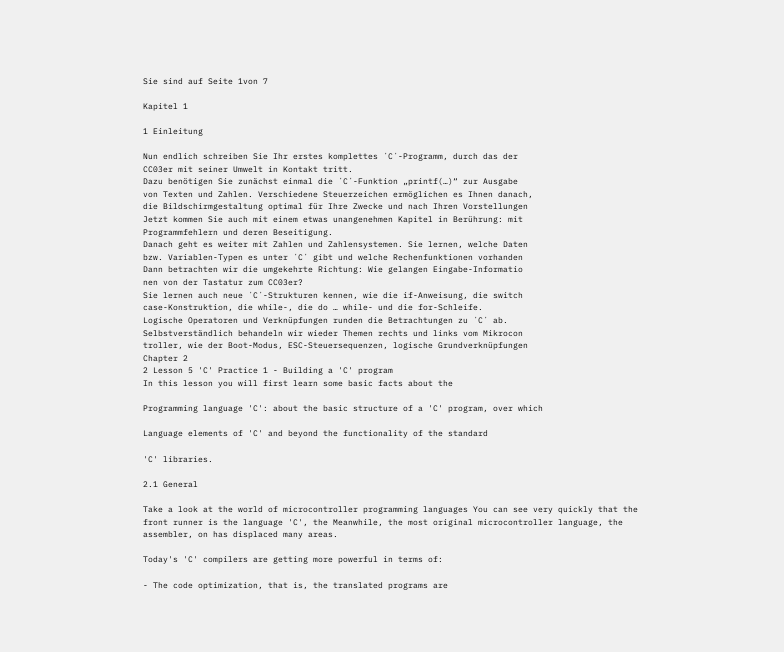Sie sind auf Seite 1von 7

Kapitel 1

1 Einleitung

Nun endlich schreiben Sie Ihr erstes komplettes ´C´-Programm, durch das der
CC03er mit seiner Umwelt in Kontakt tritt.
Dazu benötigen Sie zunächst einmal die ´C´-Funktion „printf(…)“ zur Ausgabe
von Texten und Zahlen. Verschiedene Steuerzeichen ermöglichen es Ihnen danach,
die Bildschirmgestaltung optimal für Ihre Zwecke und nach Ihren Vorstellungen
Jetzt kommen Sie auch mit einem etwas unangenehmen Kapitel in Berührung: mit
Programmfehlern und deren Beseitigung.
Danach geht es weiter mit Zahlen und Zahlensystemen. Sie lernen, welche Daten
bzw. Variablen-Typen es unter ´C´ gibt und welche Rechenfunktionen vorhanden
Dann betrachten wir die umgekehrte Richtung: Wie gelangen Eingabe-Informatio
nen von der Tastatur zum CC03er?
Sie lernen auch neue ´C´-Strukturen kennen, wie die if-Anweisung, die switch
case-Konstruktion, die while-, die do … while- und die for-Schleife.
Logische Operatoren und Verknüpfungen runden die Betrachtungen zu ´C´ ab.
Selbstverständlich behandeln wir wieder Themen rechts und links vom Mikrocon
troller, wie der Boot-Modus, ESC-Steuersequenzen, logische Grundverknüpfungen
Chapter 2
2 Lesson 5 'C' Practice 1 - Building a 'C' program
In this lesson you will first learn some basic facts about the

Programming language 'C': about the basic structure of a 'C' program, over which

Language elements of 'C' and beyond the functionality of the standard

'C' libraries.

2.1 General

Take a look at the world of microcontroller programming languages You can see very quickly that the
front runner is the language 'C', the Meanwhile, the most original microcontroller language, the
assembler, on has displaced many areas.

Today's 'C' compilers are getting more powerful in terms of:

- The code optimization, that is, the translated programs are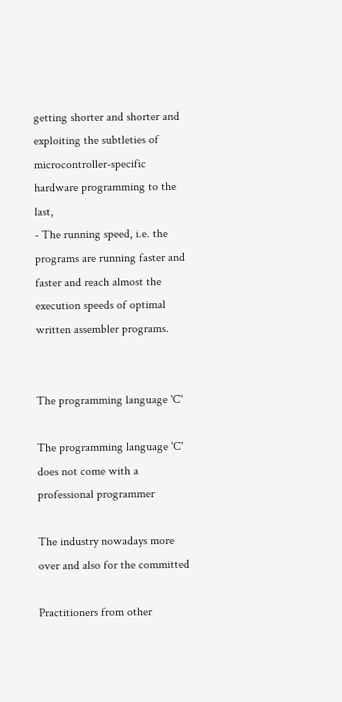getting shorter and shorter and
exploiting the subtleties of microcontroller-specific hardware programming to the last,
- The running speed, i.e. the programs are running faster and faster and reach almost the
execution speeds of optimal written assembler programs.


The programming language 'C'

The programming language 'C' does not come with a professional programmer

The industry nowadays more over and also for the committed

Practitioners from other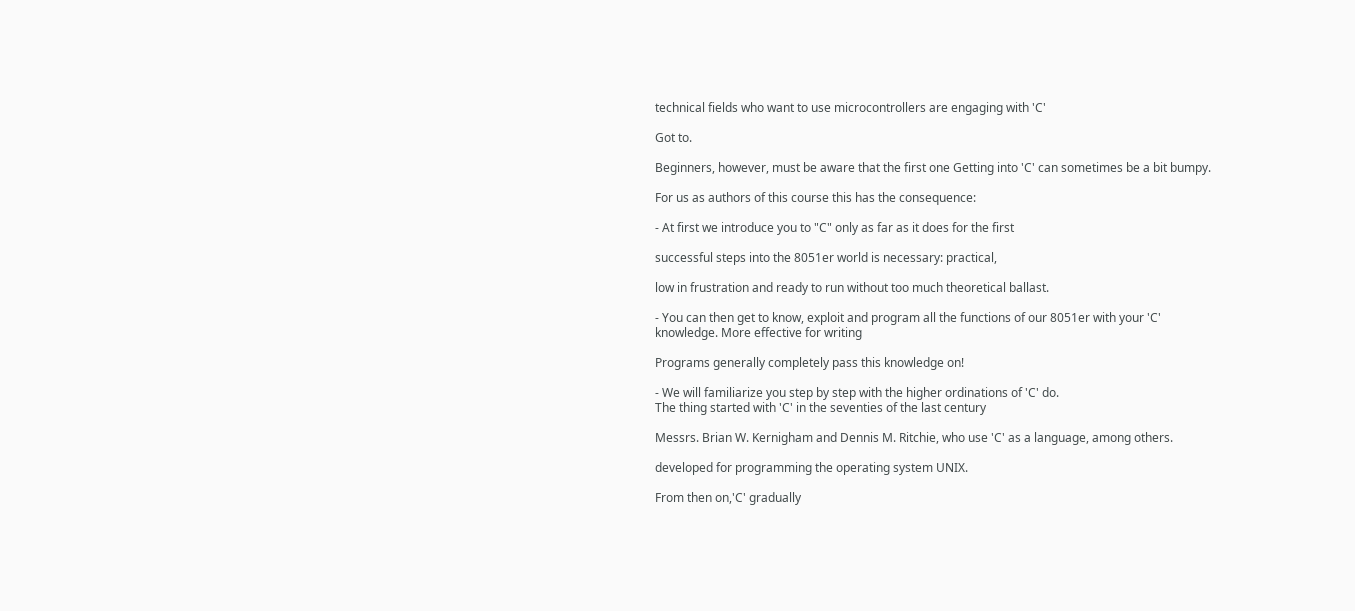technical fields who want to use microcontrollers are engaging with 'C'

Got to.

Beginners, however, must be aware that the first one Getting into 'C' can sometimes be a bit bumpy.

For us as authors of this course this has the consequence:

- At first we introduce you to "C" only as far as it does for the first

successful steps into the 8051er world is necessary: practical,

low in frustration and ready to run without too much theoretical ballast.

- You can then get to know, exploit and program all the functions of our 8051er with your 'C'
knowledge. More effective for writing

Programs generally completely pass this knowledge on!

- We will familiarize you step by step with the higher ordinations of 'C' do.
The thing started with 'C' in the seventies of the last century

Messrs. Brian W. Kernigham and Dennis M. Ritchie, who use 'C' as a language, among others.

developed for programming the operating system UNIX.

From then on,'C' gradually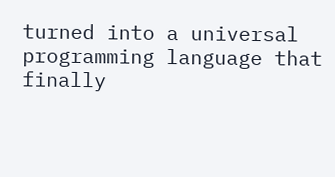turned into a universal programming language that finally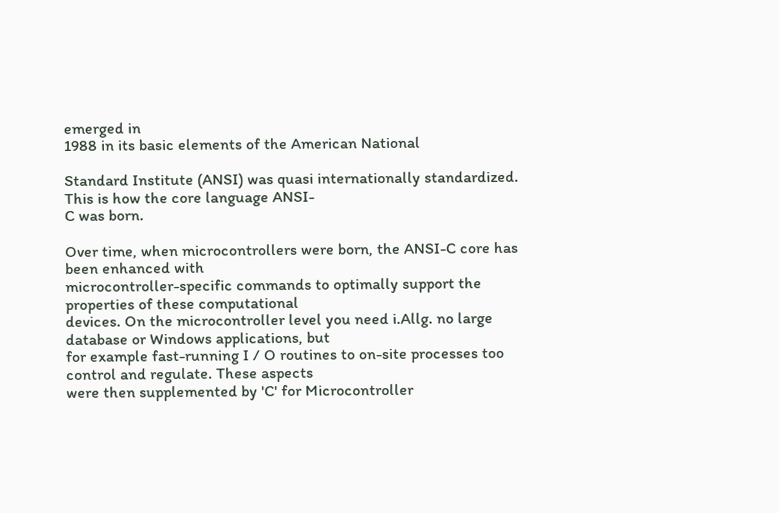emerged in
1988 in its basic elements of the American National

Standard Institute (ANSI) was quasi internationally standardized. This is how the core language ANSI-
C was born.

Over time, when microcontrollers were born, the ANSI-C core has been enhanced with
microcontroller-specific commands to optimally support the properties of these computational
devices. On the microcontroller level you need i.Allg. no large database or Windows applications, but
for example fast-running I / O routines to on-site processes too control and regulate. These aspects
were then supplemented by 'C' for Microcontroller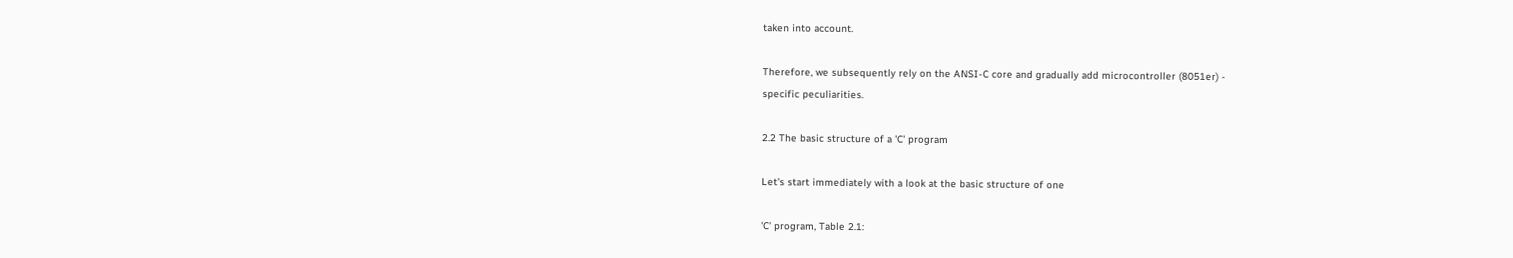taken into account.

Therefore, we subsequently rely on the ANSI-C core and gradually add microcontroller (8051er) -
specific peculiarities.

2.2 The basic structure of a 'C' program

Let's start immediately with a look at the basic structure of one

'C' program, Table 2.1: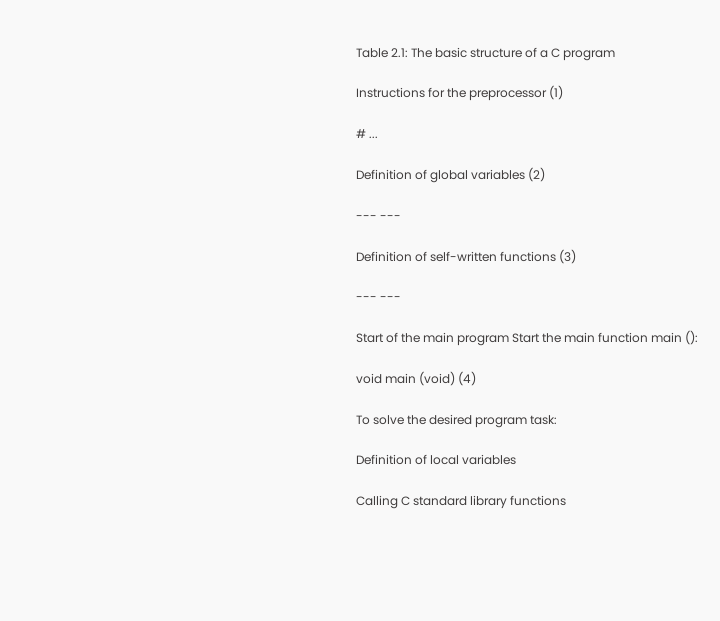Table 2.1: The basic structure of a C program

Instructions for the preprocessor (1)

# ...

Definition of global variables (2)

--- ---

Definition of self-written functions (3)

--- ---

Start of the main program Start the main function main ():

void main (void) (4)

To solve the desired program task:

Definition of local variables

Calling C standard library functions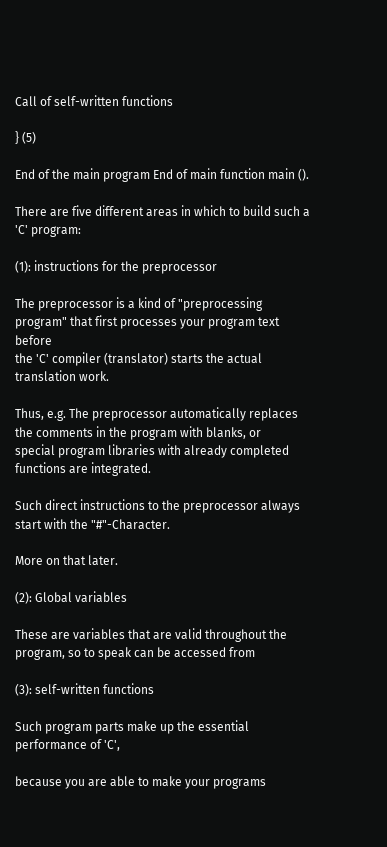Call of self-written functions

} (5)

End of the main program End of main function main ().

There are five different areas in which to build such a 'C' program:

(1): instructions for the preprocessor

The preprocessor is a kind of "preprocessing program" that first processes your program text before
the 'C' compiler (translator) starts the actual translation work.

Thus, e.g. The preprocessor automatically replaces the comments in the program with blanks, or
special program libraries with already completed functions are integrated.

Such direct instructions to the preprocessor always start with the "#"-Character.

More on that later.

(2): Global variables

These are variables that are valid throughout the program, so to speak can be accessed from

(3): self-written functions

Such program parts make up the essential performance of 'C',

because you are able to make your programs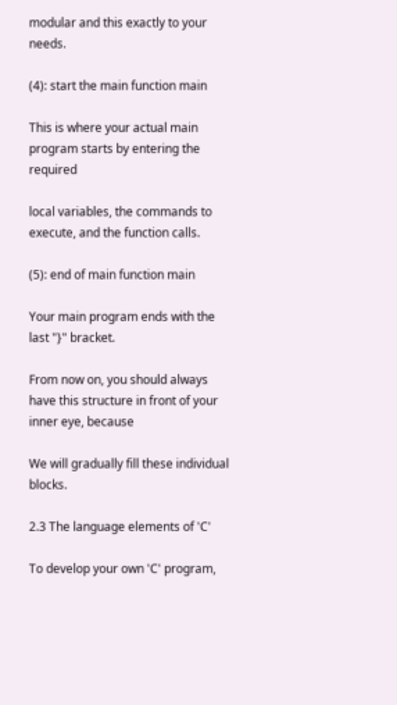modular and this exactly to your needs.

(4): start the main function main

This is where your actual main program starts by entering the required

local variables, the commands to execute, and the function calls.

(5): end of main function main

Your main program ends with the last "}" bracket.

From now on, you should always have this structure in front of your inner eye, because

We will gradually fill these individual blocks.

2.3 The language elements of 'C'

To develop your own 'C' program,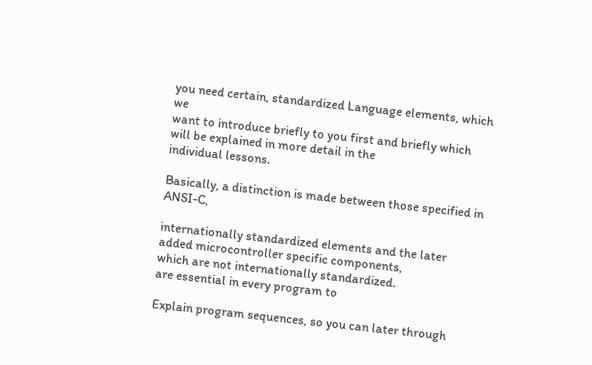you need certain, standardized Language elements, which we
want to introduce briefly to you first and briefly which will be explained in more detail in the
individual lessons.

Basically, a distinction is made between those specified in ANSI-C,

internationally standardized elements and the later added microcontroller specific components,
which are not internationally standardized.
are essential in every program to

Explain program sequences, so you can later through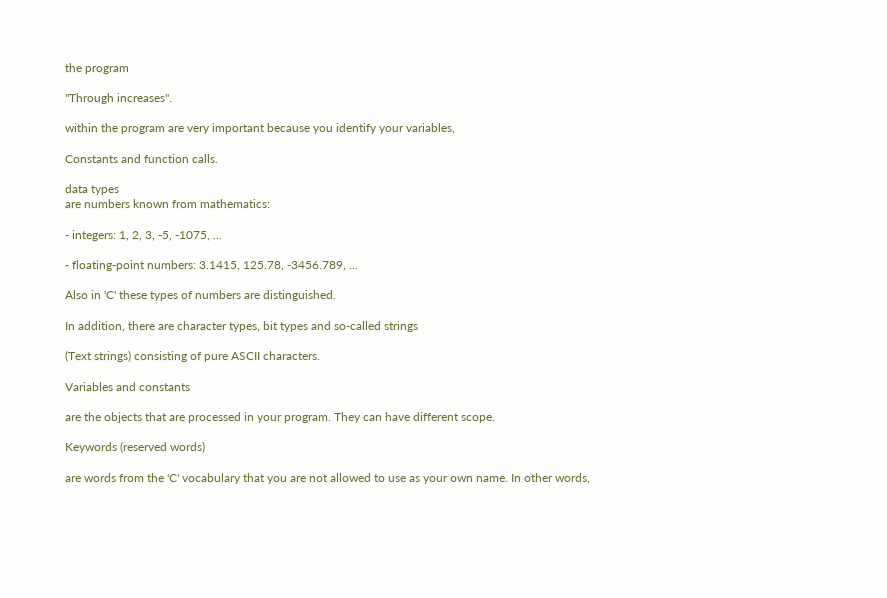the program

"Through increases".

within the program are very important because you identify your variables,

Constants and function calls.

data types
are numbers known from mathematics:

- integers: 1, 2, 3, -5, -1075, ...

- floating-point numbers: 3.1415, 125.78, -3456.789, ...

Also in 'C' these types of numbers are distinguished.

In addition, there are character types, bit types and so-called strings

(Text strings) consisting of pure ASCII characters.

Variables and constants

are the objects that are processed in your program. They can have different scope.

Keywords (reserved words)

are words from the 'C' vocabulary that you are not allowed to use as your own name. In other words,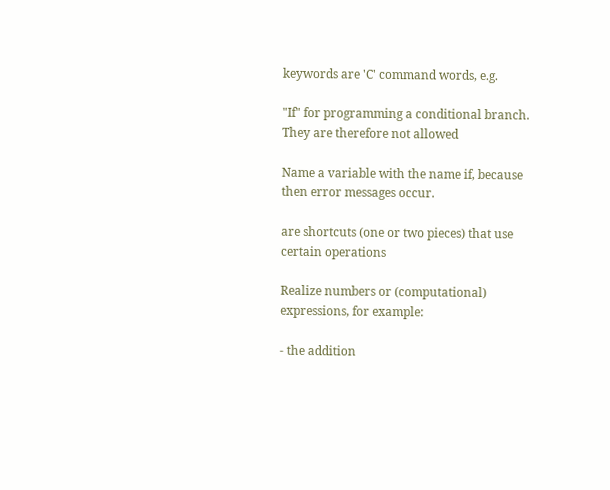keywords are 'C' command words, e.g.

"If" for programming a conditional branch. They are therefore not allowed

Name a variable with the name if, because then error messages occur.

are shortcuts (one or two pieces) that use certain operations

Realize numbers or (computational) expressions, for example:

- the addition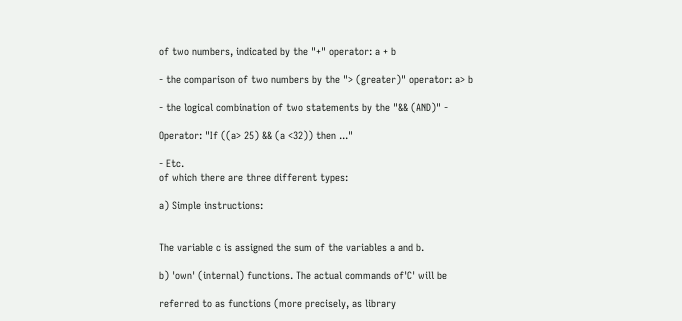of two numbers, indicated by the "+" operator: a + b

- the comparison of two numbers by the "> (greater)" operator: a> b

- the logical combination of two statements by the "&& (AND)" -

Operator: "If ((a> 25) && (a <32)) then ..."

- Etc.
of which there are three different types:

a) Simple instructions:


The variable c is assigned the sum of the variables a and b.

b) 'own' (internal) functions. The actual commands of'C' will be

referred to as functions (more precisely, as library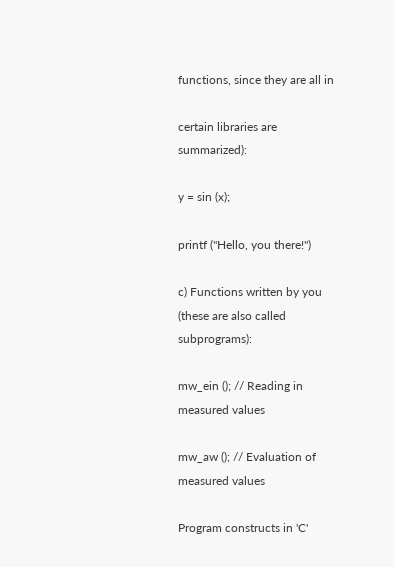functions, since they are all in

certain libraries are summarized):

y = sin (x);

printf ("Hello, you there!")

c) Functions written by you (these are also called subprograms):

mw_ein (); // Reading in measured values

mw_aw (); // Evaluation of measured values

Program constructs in 'C'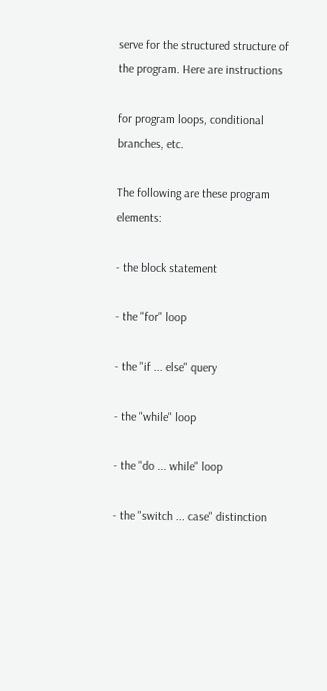serve for the structured structure of the program. Here are instructions

for program loops, conditional branches, etc.

The following are these program elements:

- the block statement

- the "for" loop

- the "if ... else" query

- the "while" loop

- the "do ... while" loop

- the "switch ... case" distinction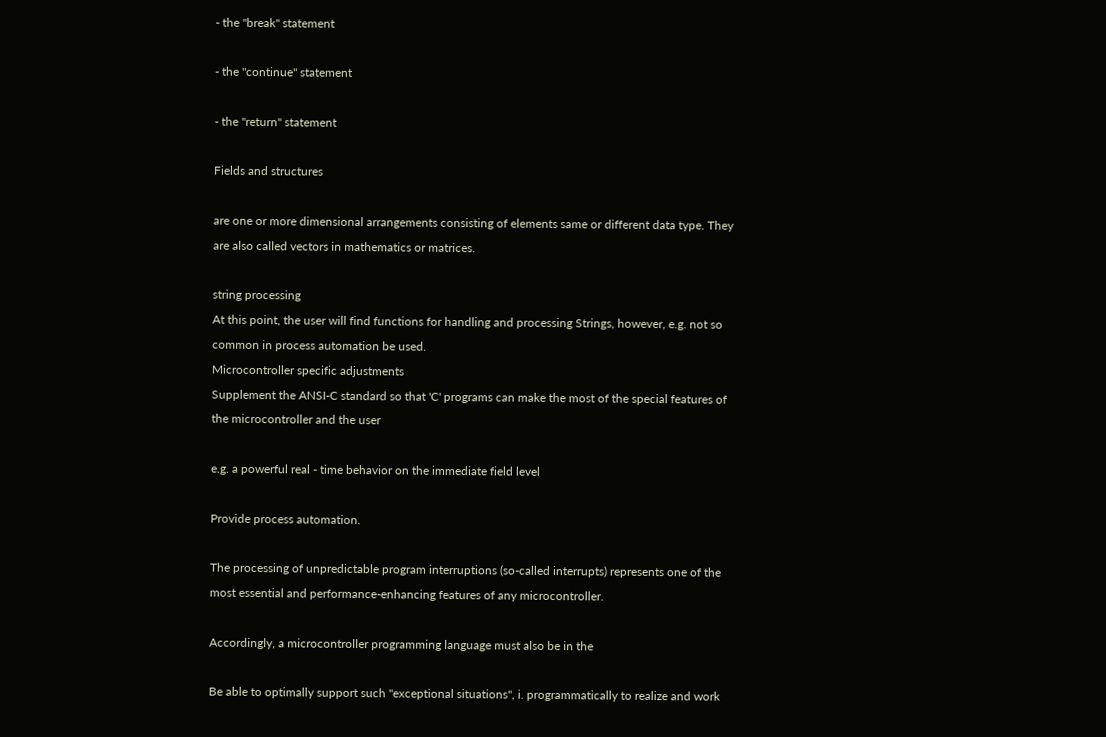- the "break" statement

- the "continue" statement

- the "return" statement

Fields and structures

are one or more dimensional arrangements consisting of elements same or different data type. They
are also called vectors in mathematics or matrices.

string processing
At this point, the user will find functions for handling and processing Strings, however, e.g. not so
common in process automation be used.
Microcontroller specific adjustments
Supplement the ANSI-C standard so that 'C' programs can make the most of the special features of
the microcontroller and the user

e.g. a powerful real - time behavior on the immediate field level

Provide process automation.

The processing of unpredictable program interruptions (so-called interrupts) represents one of the
most essential and performance-enhancing features of any microcontroller.

Accordingly, a microcontroller programming language must also be in the

Be able to optimally support such "exceptional situations", i. programmatically to realize and work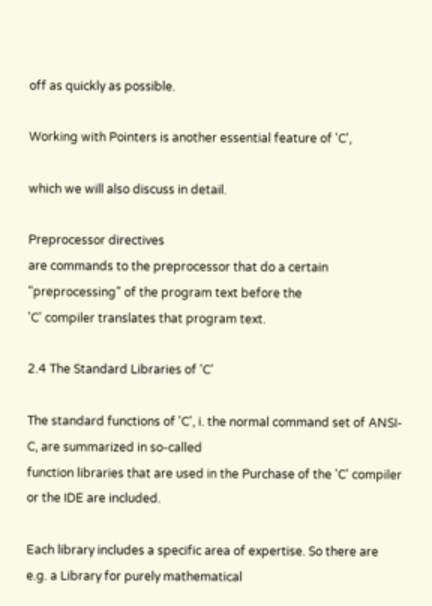off as quickly as possible.

Working with Pointers is another essential feature of 'C',

which we will also discuss in detail.

Preprocessor directives
are commands to the preprocessor that do a certain "preprocessing" of the program text before the
'C' compiler translates that program text.

2.4 The Standard Libraries of 'C'

The standard functions of 'C', i. the normal command set of ANSI-C, are summarized in so-called
function libraries that are used in the Purchase of the 'C' compiler or the IDE are included.

Each library includes a specific area of expertise. So there are e.g. a Library for purely mathematical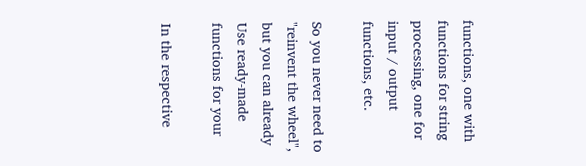functions, one with functions for string processing, one for input / output functions, etc.

So you never need to "reinvent the wheel", but you can already Use ready-made functions for your

In the respective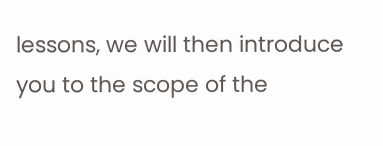lessons, we will then introduce you to the scope of the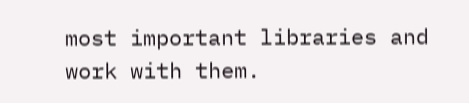most important libraries and
work with them.